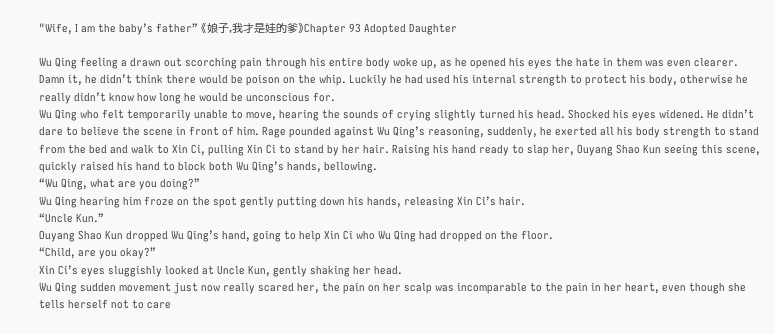"Wife, I am the baby’s father” 《娘子,我才是娃的爹》Chapter 93 Adopted Daughter

Wu Qing feeling a drawn out scorching pain through his entire body woke up, as he opened his eyes the hate in them was even clearer.
Damn it, he didn’t think there would be poison on the whip. Luckily he had used his internal strength to protect his body, otherwise he really didn’t know how long he would be unconscious for.
Wu Qing who felt temporarily unable to move, hearing the sounds of crying slightly turned his head. Shocked his eyes widened. He didn’t dare to believe the scene in front of him. Rage pounded against Wu Qing’s reasoning, suddenly, he exerted all his body strength to stand from the bed and walk to Xin Ci, pulling Xin Ci to stand by her hair. Raising his hand ready to slap her, Ouyang Shao Kun seeing this scene, quickly raised his hand to block both Wu Qing’s hands, bellowing.
“Wu Qing, what are you doing?”
Wu Qing hearing him froze on the spot gently putting down his hands, releasing Xin Ci’s hair.
“Uncle Kun.”
Ouyang Shao Kun dropped Wu Qing’s hand, going to help Xin Ci who Wu Qing had dropped on the floor.
“Child, are you okay?”
Xin Ci’s eyes sluggishly looked at Uncle Kun, gently shaking her head.
Wu Qing sudden movement just now really scared her, the pain on her scalp was incomparable to the pain in her heart, even though she tells herself not to care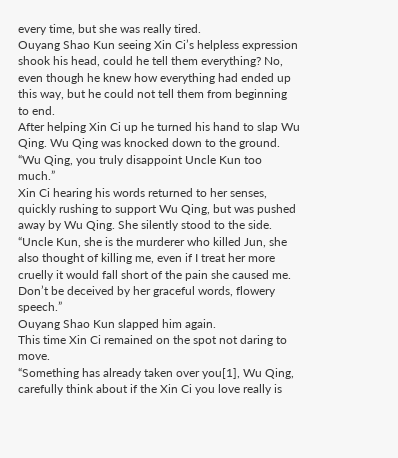every time, but she was really tired.
Ouyang Shao Kun seeing Xin Ci’s helpless expression shook his head, could he tell them everything? No, even though he knew how everything had ended up this way, but he could not tell them from beginning to end.
After helping Xin Ci up he turned his hand to slap Wu Qing. Wu Qing was knocked down to the ground.
“Wu Qing, you truly disappoint Uncle Kun too much.”
Xin Ci hearing his words returned to her senses, quickly rushing to support Wu Qing, but was pushed away by Wu Qing. She silently stood to the side.
“Uncle Kun, she is the murderer who killed Jun, she also thought of killing me, even if I treat her more cruelly it would fall short of the pain she caused me. Don’t be deceived by her graceful words, flowery speech.”
Ouyang Shao Kun slapped him again.
This time Xin Ci remained on the spot not daring to move.
“Something has already taken over you[1], Wu Qing, carefully think about if the Xin Ci you love really is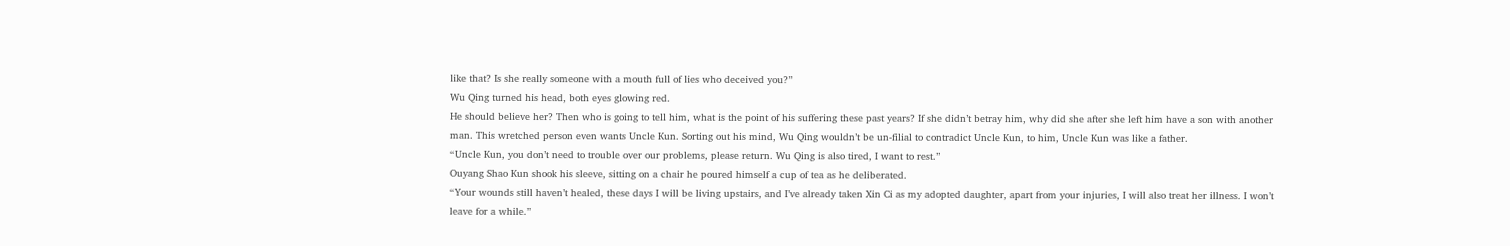like that? Is she really someone with a mouth full of lies who deceived you?”
Wu Qing turned his head, both eyes glowing red.
He should believe her? Then who is going to tell him, what is the point of his suffering these past years? If she didn’t betray him, why did she after she left him have a son with another man. This wretched person even wants Uncle Kun. Sorting out his mind, Wu Qing wouldn’t be un-filial to contradict Uncle Kun, to him, Uncle Kun was like a father.
“Uncle Kun, you don’t need to trouble over our problems, please return. Wu Qing is also tired, I want to rest.”
Ouyang Shao Kun shook his sleeve, sitting on a chair he poured himself a cup of tea as he deliberated.
“Your wounds still haven’t healed, these days I will be living upstairs, and I’ve already taken Xin Ci as my adopted daughter, apart from your injuries, I will also treat her illness. I won’t leave for a while.”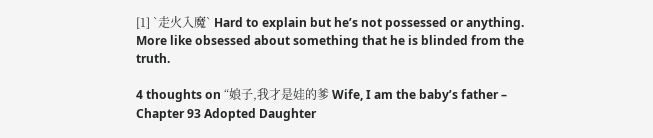[1] `走火入魔` Hard to explain but he’s not possessed or anything. More like obsessed about something that he is blinded from the truth.

4 thoughts on “娘子,我才是娃的爹 Wife, I am the baby’s father – Chapter 93 Adopted Daughter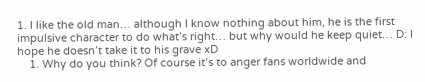1. I like the old man… although I know nothing about him, he is the first impulsive character to do what’s right… but why would he keep quiet… D: I hope he doesn’t take it to his grave xD
    1. Why do you think? Of course it’s to anger fans worldwide and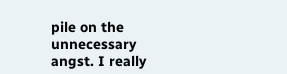pile on the unnecessary angst. I really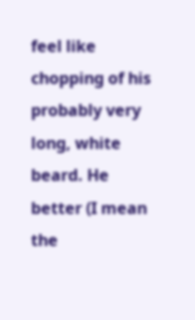feel like chopping of his probably very long, white beard. He better (I mean the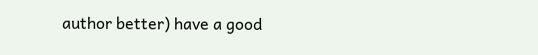author better) have a good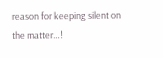reason for keeping silent on the matter…!